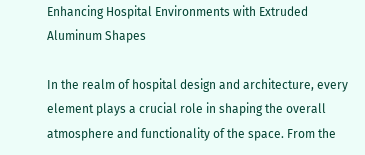Enhancing Hospital Environments with Extruded Aluminum Shapes

In the realm of hospital design and architecture, every element plays a crucial role in shaping the overall atmosphere and functionality of the space. From the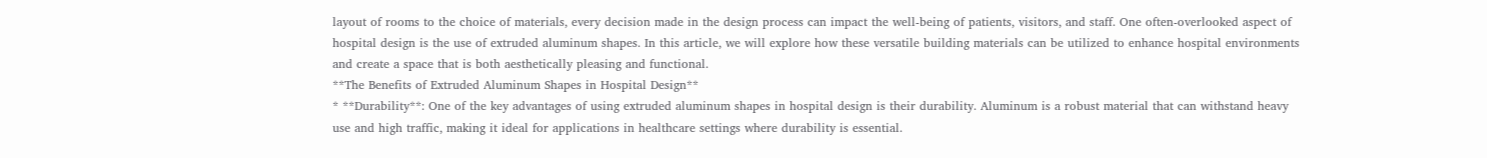layout of rooms to the choice of materials, every decision made in the design process can impact the well-being of patients, visitors, and staff. One often-overlooked aspect of hospital design is the use of extruded aluminum shapes. In this article, we will explore how these versatile building materials can be utilized to enhance hospital environments and create a space that is both aesthetically pleasing and functional.
**The Benefits of Extruded Aluminum Shapes in Hospital Design**
* **Durability**: One of the key advantages of using extruded aluminum shapes in hospital design is their durability. Aluminum is a robust material that can withstand heavy use and high traffic, making it ideal for applications in healthcare settings where durability is essential.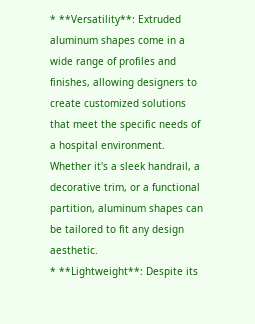* **Versatility**: Extruded aluminum shapes come in a wide range of profiles and finishes, allowing designers to create customized solutions that meet the specific needs of a hospital environment. Whether it's a sleek handrail, a decorative trim, or a functional partition, aluminum shapes can be tailored to fit any design aesthetic.
* **Lightweight**: Despite its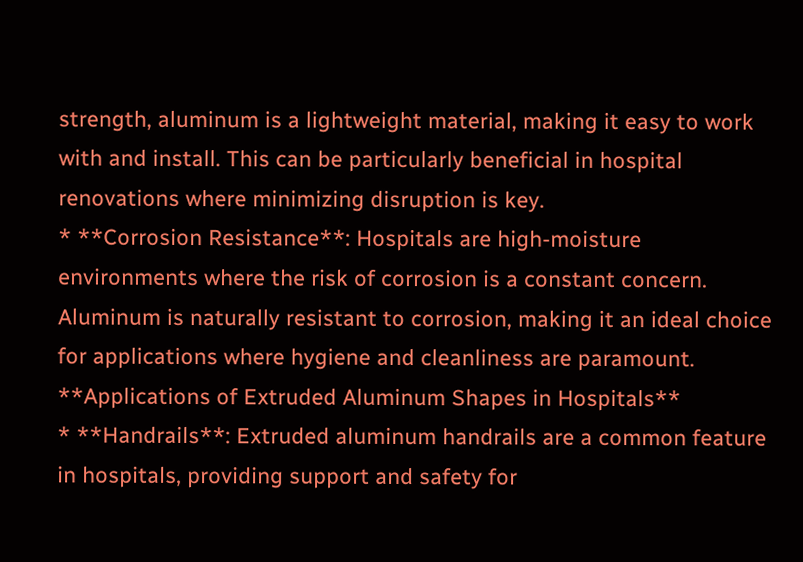strength, aluminum is a lightweight material, making it easy to work with and install. This can be particularly beneficial in hospital renovations where minimizing disruption is key.
* **Corrosion Resistance**: Hospitals are high-moisture environments where the risk of corrosion is a constant concern. Aluminum is naturally resistant to corrosion, making it an ideal choice for applications where hygiene and cleanliness are paramount.
**Applications of Extruded Aluminum Shapes in Hospitals**
* **Handrails**: Extruded aluminum handrails are a common feature in hospitals, providing support and safety for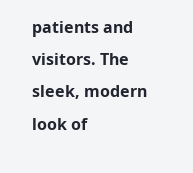patients and visitors. The sleek, modern look of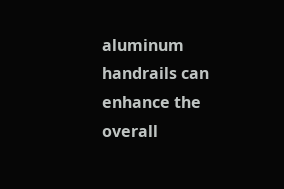aluminum handrails can enhance the overall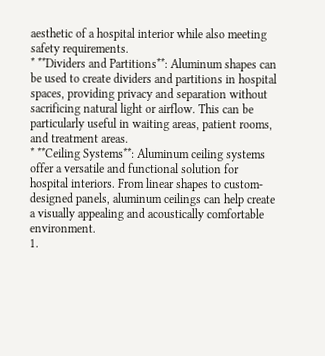aesthetic of a hospital interior while also meeting safety requirements.
* **Dividers and Partitions**: Aluminum shapes can be used to create dividers and partitions in hospital spaces, providing privacy and separation without sacrificing natural light or airflow. This can be particularly useful in waiting areas, patient rooms, and treatment areas.
* **Ceiling Systems**: Aluminum ceiling systems offer a versatile and functional solution for hospital interiors. From linear shapes to custom-designed panels, aluminum ceilings can help create a visually appealing and acoustically comfortable environment.
1.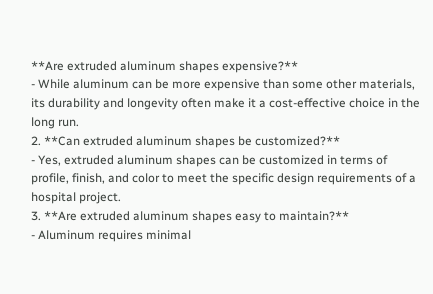**Are extruded aluminum shapes expensive?**
- While aluminum can be more expensive than some other materials, its durability and longevity often make it a cost-effective choice in the long run.
2. **Can extruded aluminum shapes be customized?**
- Yes, extruded aluminum shapes can be customized in terms of profile, finish, and color to meet the specific design requirements of a hospital project.
3. **Are extruded aluminum shapes easy to maintain?**
- Aluminum requires minimal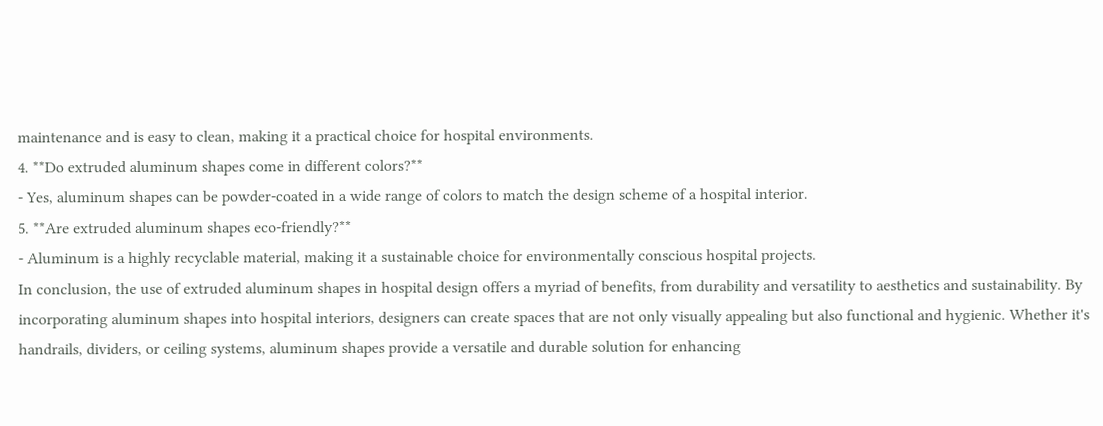maintenance and is easy to clean, making it a practical choice for hospital environments.
4. **Do extruded aluminum shapes come in different colors?**
- Yes, aluminum shapes can be powder-coated in a wide range of colors to match the design scheme of a hospital interior.
5. **Are extruded aluminum shapes eco-friendly?**
- Aluminum is a highly recyclable material, making it a sustainable choice for environmentally conscious hospital projects.
In conclusion, the use of extruded aluminum shapes in hospital design offers a myriad of benefits, from durability and versatility to aesthetics and sustainability. By incorporating aluminum shapes into hospital interiors, designers can create spaces that are not only visually appealing but also functional and hygienic. Whether it's handrails, dividers, or ceiling systems, aluminum shapes provide a versatile and durable solution for enhancing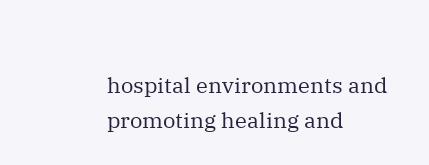hospital environments and promoting healing and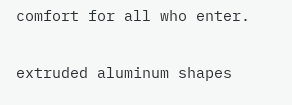comfort for all who enter.

extruded aluminum shapes